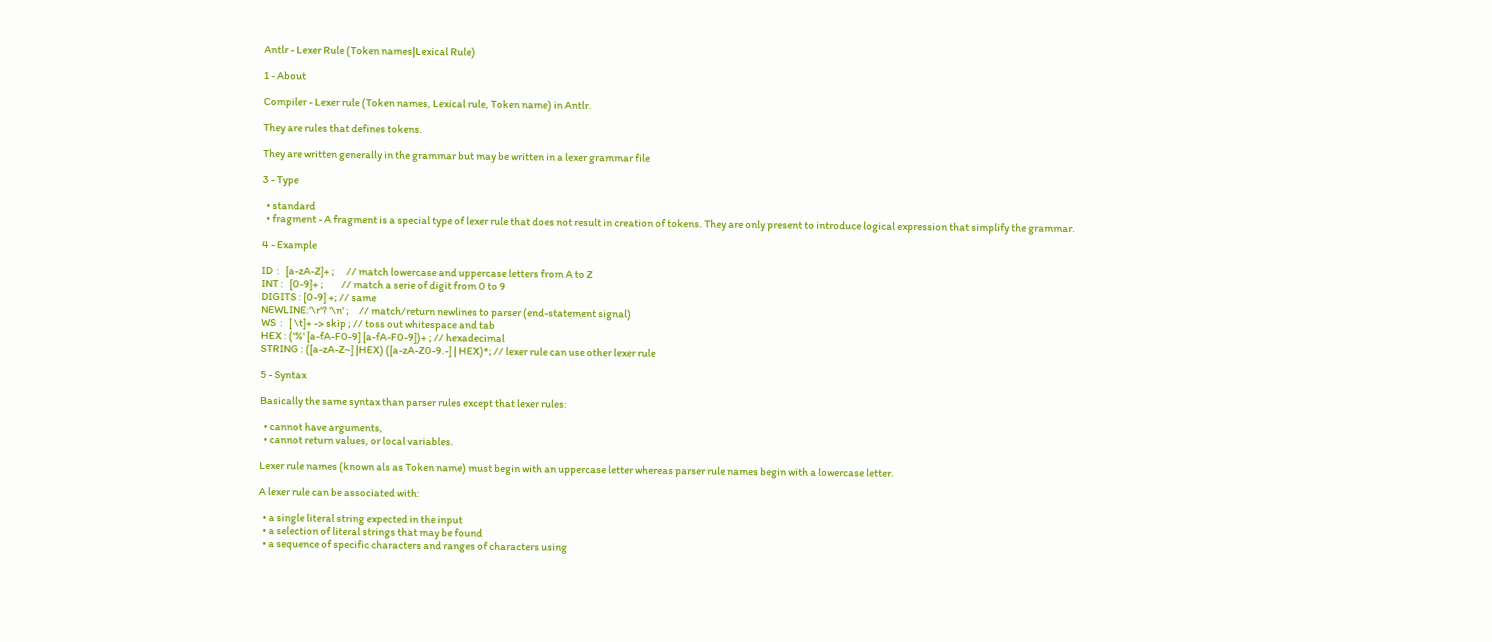Antlr - Lexer Rule (Token names|Lexical Rule)

1 - About

Compiler - Lexer rule (Token names, Lexical rule, Token name) in Antlr.

They are rules that defines tokens.

They are written generally in the grammar but may be written in a lexer grammar file

3 - Type

  • standard
  • fragment - A fragment is a special type of lexer rule that does not result in creation of tokens. They are only present to introduce logical expression that simplify the grammar.

4 - Example

ID  :   [a-zA-Z]+ ;      // match lowercase and uppercase letters from A to Z
INT :   [0-9]+ ;         // match a serie of digit from 0 to 9
DIGITS : [0-9] +; // same
NEWLINE:'\r'? '\n' ;     // match/return newlines to parser (end-statement signal)
WS  :   [ \t]+ -> skip ; // toss out whitespace and tab
HEX : ('%' [a-fA-F0-9] [a-fA-F0-9])+ ; // hexadecimal
STRING : ([a-zA-Z~] |HEX) ([a-zA-Z0-9.-] | HEX)*; // lexer rule can use other lexer rule

5 - Syntax

Basically the same syntax than parser rules except that lexer rules:

  • cannot have arguments,
  • cannot return values, or local variables.

Lexer rule names (known als as Token name) must begin with an uppercase letter whereas parser rule names begin with a lowercase letter.

A lexer rule can be associated with:

  • a single literal string expected in the input
  • a selection of literal strings that may be found
  • a sequence of specific characters and ranges of characters using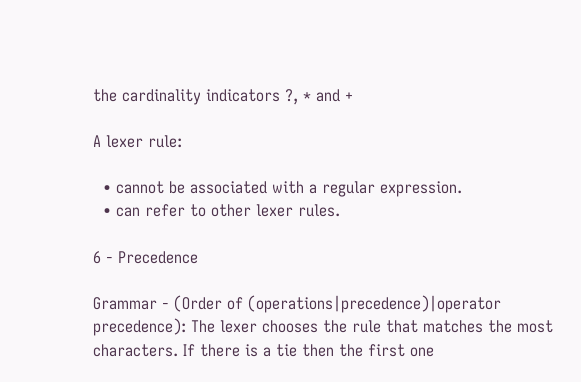the cardinality indicators ?, * and +

A lexer rule:

  • cannot be associated with a regular expression.
  • can refer to other lexer rules.

6 - Precedence

Grammar - (Order of (operations|precedence)|operator precedence): The lexer chooses the rule that matches the most characters. If there is a tie then the first one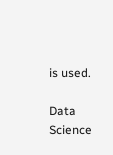is used.

Data Science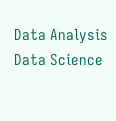Data Analysis
Data Science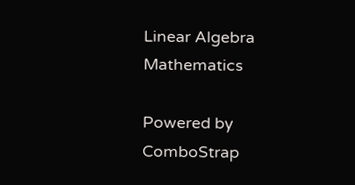Linear Algebra Mathematics

Powered by ComboStrap